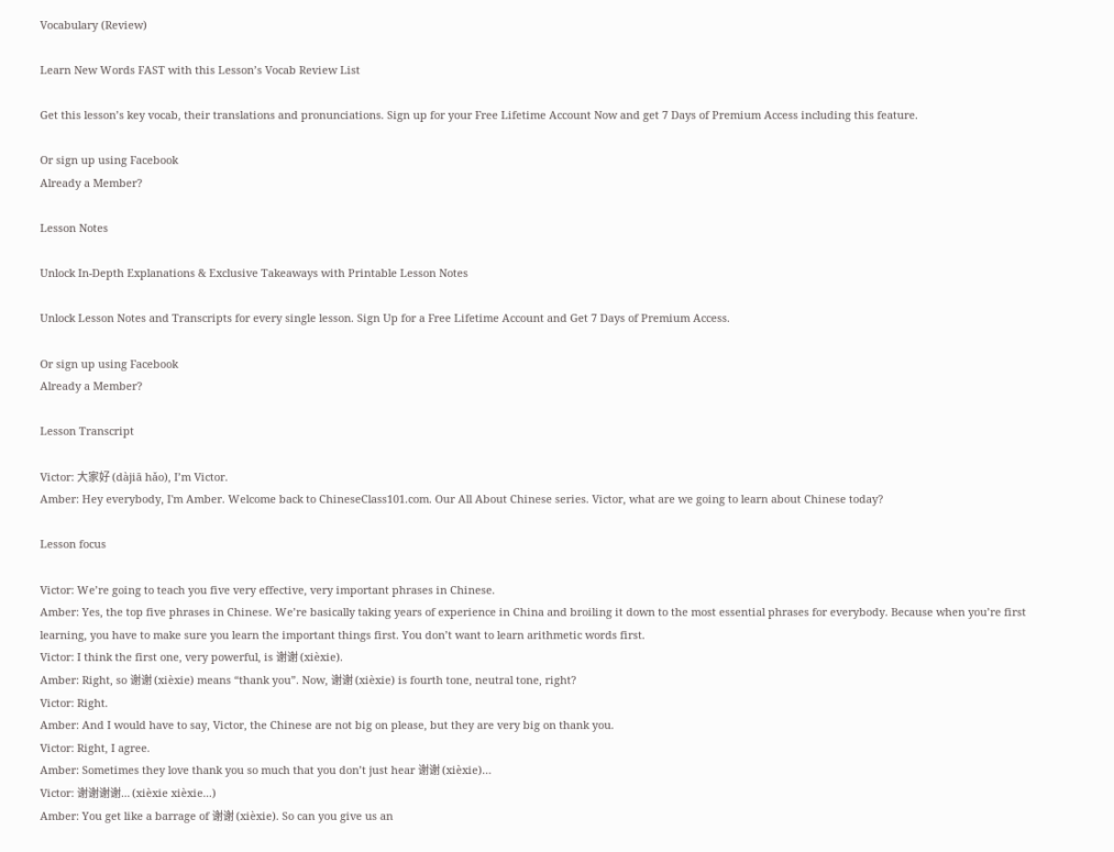Vocabulary (Review)

Learn New Words FAST with this Lesson’s Vocab Review List

Get this lesson’s key vocab, their translations and pronunciations. Sign up for your Free Lifetime Account Now and get 7 Days of Premium Access including this feature.

Or sign up using Facebook
Already a Member?

Lesson Notes

Unlock In-Depth Explanations & Exclusive Takeaways with Printable Lesson Notes

Unlock Lesson Notes and Transcripts for every single lesson. Sign Up for a Free Lifetime Account and Get 7 Days of Premium Access.

Or sign up using Facebook
Already a Member?

Lesson Transcript

Victor: 大家好 (dàjiā hǎo), I’m Victor.
Amber: Hey everybody, I'm Amber. Welcome back to ChineseClass101.com. Our All About Chinese series. Victor, what are we going to learn about Chinese today?

Lesson focus

Victor: We’re going to teach you five very effective, very important phrases in Chinese.
Amber: Yes, the top five phrases in Chinese. We’re basically taking years of experience in China and broiling it down to the most essential phrases for everybody. Because when you’re first learning, you have to make sure you learn the important things first. You don’t want to learn arithmetic words first.
Victor: I think the first one, very powerful, is 谢谢 (xièxie).
Amber: Right, so 谢谢 (xièxie) means “thank you”. Now, 谢谢 (xièxie) is fourth tone, neutral tone, right?
Victor: Right.
Amber: And I would have to say, Victor, the Chinese are not big on please, but they are very big on thank you.
Victor: Right, I agree.
Amber: Sometimes they love thank you so much that you don’t just hear 谢谢 (xièxie)…
Victor: 谢谢谢谢... (xièxie xièxie...)
Amber: You get like a barrage of 谢谢 (xièxie). So can you give us an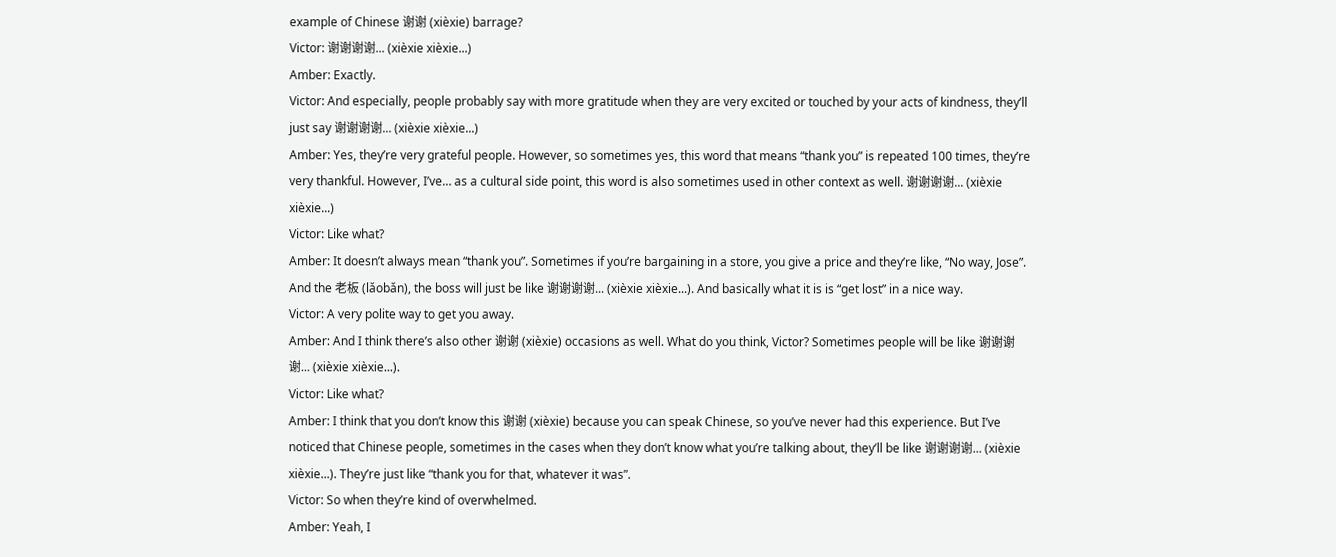example of Chinese 谢谢 (xièxie) barrage?
Victor: 谢谢谢谢... (xièxie xièxie...)
Amber: Exactly.
Victor: And especially, people probably say with more gratitude when they are very excited or touched by your acts of kindness, they’ll just say 谢谢谢谢... (xièxie xièxie...)
Amber: Yes, they’re very grateful people. However, so sometimes yes, this word that means “thank you” is repeated 100 times, they’re very thankful. However, I’ve… as a cultural side point, this word is also sometimes used in other context as well. 谢谢谢谢... (xièxie xièxie...)
Victor: Like what?
Amber: It doesn’t always mean “thank you”. Sometimes if you’re bargaining in a store, you give a price and they’re like, “No way, Jose”. And the 老板 (lǎobǎn), the boss will just be like 谢谢谢谢... (xièxie xièxie...). And basically what it is is “get lost” in a nice way.
Victor: A very polite way to get you away.
Amber: And I think there’s also other 谢谢 (xièxie) occasions as well. What do you think, Victor? Sometimes people will be like 谢谢谢谢... (xièxie xièxie...).
Victor: Like what?
Amber: I think that you don’t know this 谢谢 (xièxie) because you can speak Chinese, so you’ve never had this experience. But I’ve noticed that Chinese people, sometimes in the cases when they don’t know what you’re talking about, they’ll be like 谢谢谢谢... (xièxie xièxie...). They’re just like “thank you for that, whatever it was”.
Victor: So when they’re kind of overwhelmed.
Amber: Yeah, I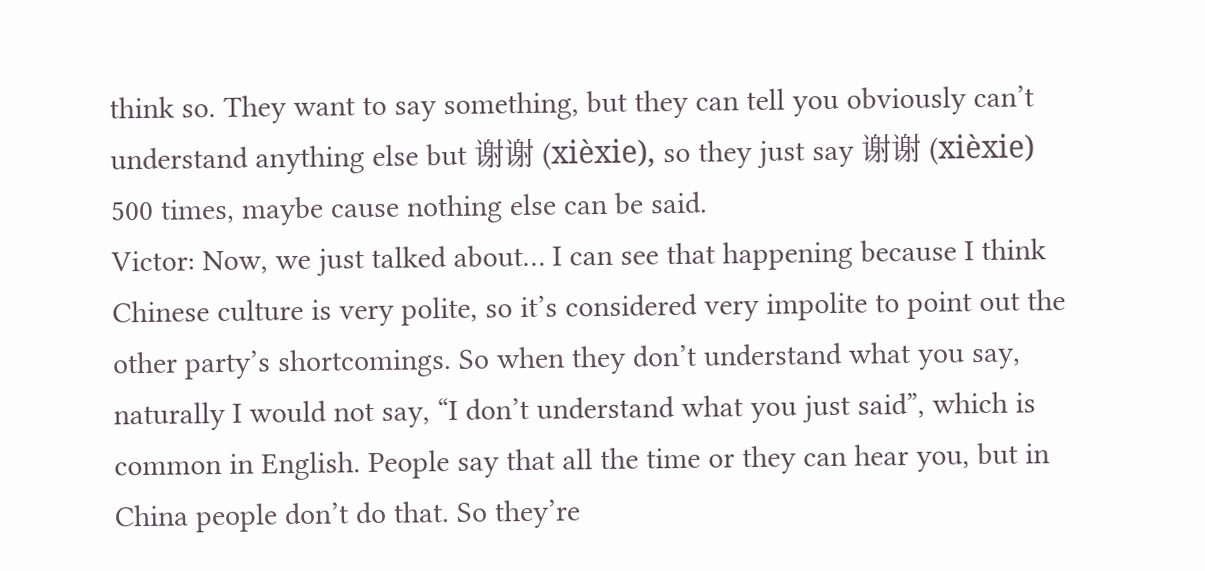think so. They want to say something, but they can tell you obviously can’t understand anything else but 谢谢 (xièxie), so they just say 谢谢 (xièxie) 500 times, maybe cause nothing else can be said.
Victor: Now, we just talked about… I can see that happening because I think Chinese culture is very polite, so it’s considered very impolite to point out the other party’s shortcomings. So when they don’t understand what you say, naturally I would not say, “I don’t understand what you just said”, which is common in English. People say that all the time or they can hear you, but in China people don’t do that. So they’re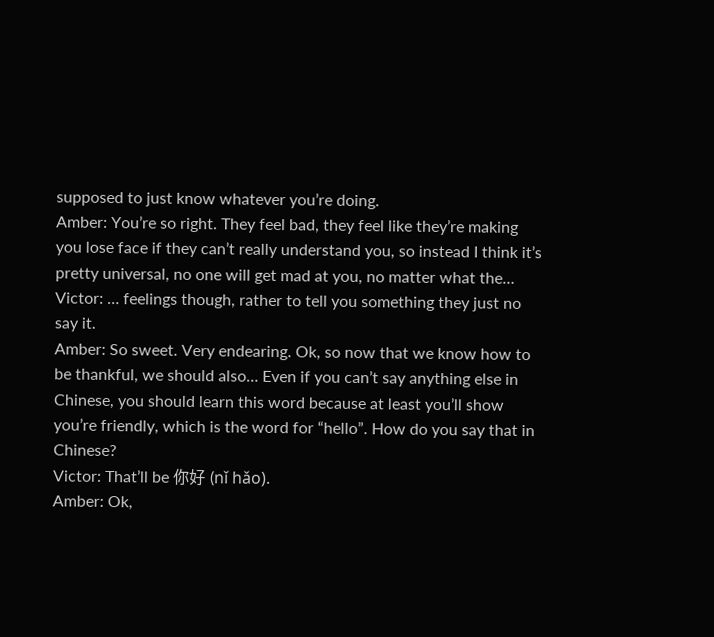supposed to just know whatever you’re doing.
Amber: You’re so right. They feel bad, they feel like they’re making you lose face if they can’t really understand you, so instead I think it’s pretty universal, no one will get mad at you, no matter what the…
Victor: … feelings though, rather to tell you something they just no say it.
Amber: So sweet. Very endearing. Ok, so now that we know how to be thankful, we should also… Even if you can’t say anything else in Chinese, you should learn this word because at least you’ll show you’re friendly, which is the word for “hello”. How do you say that in Chinese?
Victor: That’ll be 你好 (nǐ hǎo).
Amber: Ok,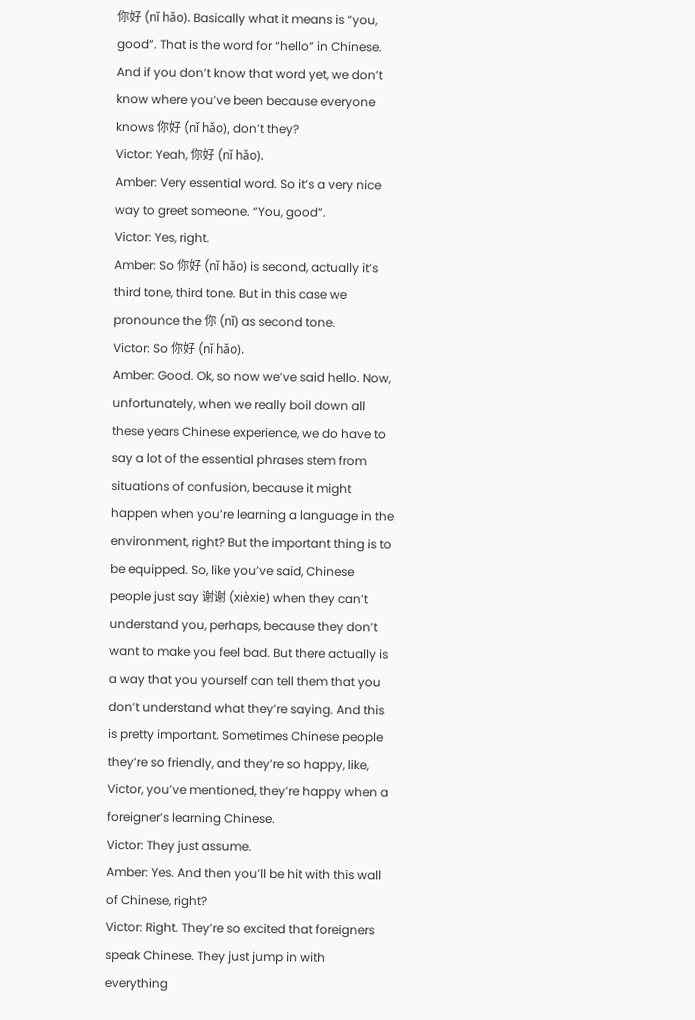你好 (nǐ hǎo). Basically what it means is “you, good”. That is the word for “hello” in Chinese. And if you don’t know that word yet, we don’t know where you’ve been because everyone knows 你好 (nǐ hǎo), don’t they?
Victor: Yeah, 你好 (nǐ hǎo).
Amber: Very essential word. So it’s a very nice way to greet someone. “You, good”.
Victor: Yes, right.
Amber: So 你好 (nǐ hǎo) is second, actually it’s third tone, third tone. But in this case we pronounce the 你 (nǐ) as second tone.
Victor: So 你好 (nǐ hǎo).
Amber: Good. Ok, so now we’ve said hello. Now, unfortunately, when we really boil down all these years Chinese experience, we do have to say a lot of the essential phrases stem from situations of confusion, because it might happen when you’re learning a language in the environment, right? But the important thing is to be equipped. So, like you’ve said, Chinese people just say 谢谢 (xièxie) when they can’t understand you, perhaps, because they don’t want to make you feel bad. But there actually is a way that you yourself can tell them that you don’t understand what they’re saying. And this is pretty important. Sometimes Chinese people they’re so friendly, and they’re so happy, like, Victor, you’ve mentioned, they’re happy when a foreigner’s learning Chinese.
Victor: They just assume.
Amber: Yes. And then you’ll be hit with this wall of Chinese, right?
Victor: Right. They’re so excited that foreigners speak Chinese. They just jump in with everything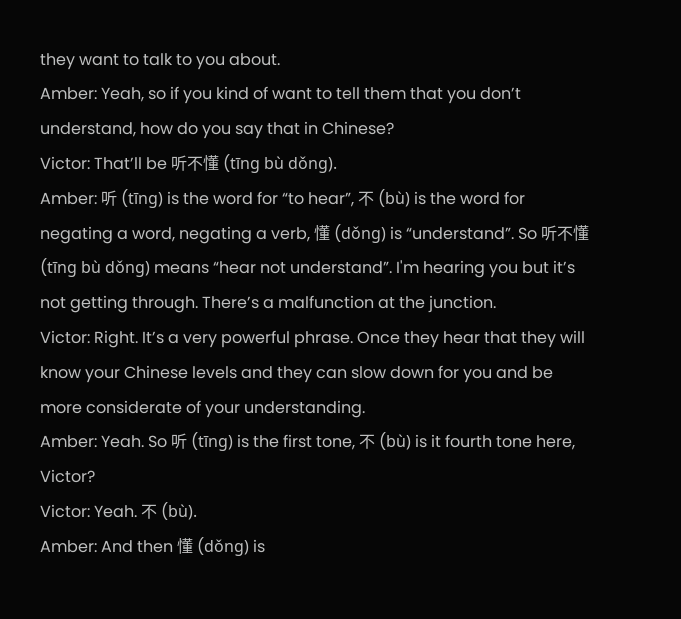they want to talk to you about.
Amber: Yeah, so if you kind of want to tell them that you don’t understand, how do you say that in Chinese?
Victor: That’ll be 听不懂 (tīng bù dǒng).
Amber: 听 (tīng) is the word for “to hear”, 不 (bù) is the word for negating a word, negating a verb, 懂 (dǒng) is “understand”. So 听不懂 (tīng bù dǒng) means “hear not understand”. I'm hearing you but it’s not getting through. There’s a malfunction at the junction.
Victor: Right. It’s a very powerful phrase. Once they hear that they will know your Chinese levels and they can slow down for you and be more considerate of your understanding.
Amber: Yeah. So 听 (tīng) is the first tone, 不 (bù) is it fourth tone here, Victor?
Victor: Yeah. 不 (bù).
Amber: And then 懂 (dǒng) is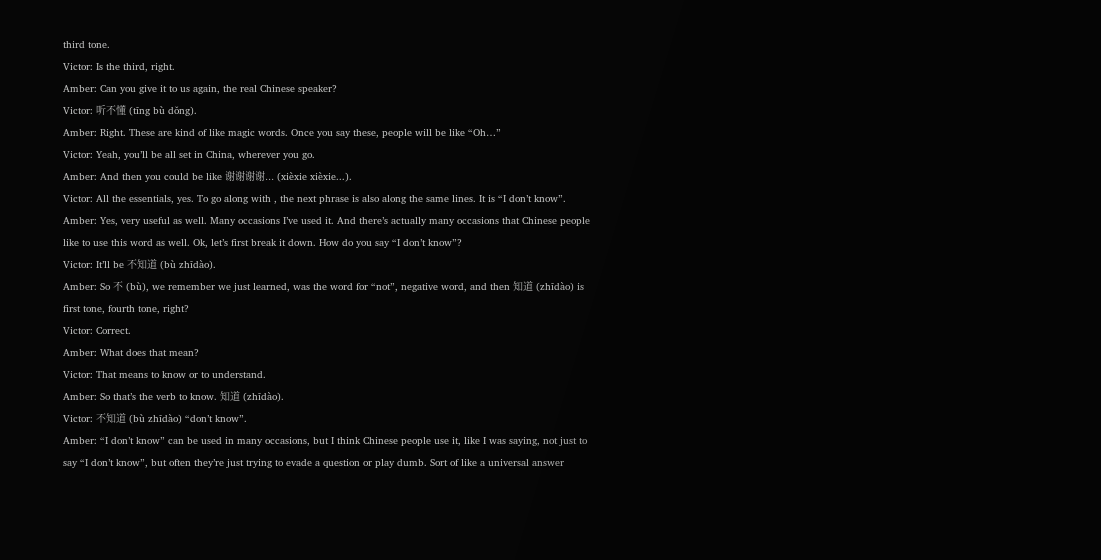third tone.
Victor: Is the third, right.
Amber: Can you give it to us again, the real Chinese speaker?
Victor: 听不懂 (tīng bù dǒng).
Amber: Right. These are kind of like magic words. Once you say these, people will be like “Oh…”
Victor: Yeah, you’ll be all set in China, wherever you go.
Amber: And then you could be like 谢谢谢谢... (xièxie xièxie...).
Victor: All the essentials, yes. To go along with , the next phrase is also along the same lines. It is “I don’t know”.
Amber: Yes, very useful as well. Many occasions I’ve used it. And there’s actually many occasions that Chinese people like to use this word as well. Ok, let’s first break it down. How do you say “I don’t know”?
Victor: It’ll be 不知道 (bù zhīdào).
Amber: So 不 (bù), we remember we just learned, was the word for “not”, negative word, and then 知道 (zhīdào) is first tone, fourth tone, right?
Victor: Correct.
Amber: What does that mean?
Victor: That means to know or to understand.
Amber: So that’s the verb to know. 知道 (zhīdào).
Victor: 不知道 (bù zhīdào) “don’t know”.
Amber: “I don’t know” can be used in many occasions, but I think Chinese people use it, like I was saying, not just to say “I don’t know”, but often they’re just trying to evade a question or play dumb. Sort of like a universal answer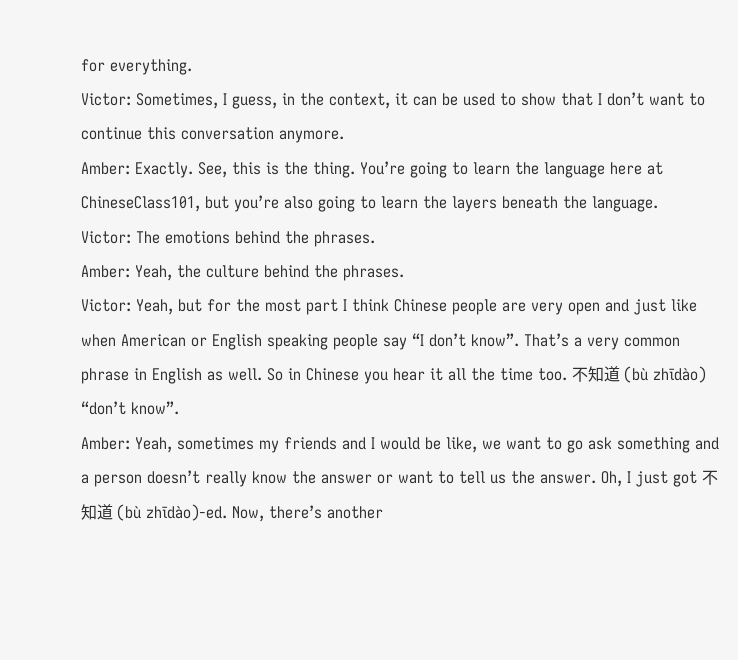for everything.
Victor: Sometimes, I guess, in the context, it can be used to show that I don’t want to continue this conversation anymore.
Amber: Exactly. See, this is the thing. You’re going to learn the language here at ChineseClass101, but you’re also going to learn the layers beneath the language.
Victor: The emotions behind the phrases.
Amber: Yeah, the culture behind the phrases.
Victor: Yeah, but for the most part I think Chinese people are very open and just like when American or English speaking people say “I don’t know”. That’s a very common phrase in English as well. So in Chinese you hear it all the time too. 不知道 (bù zhīdào) “don’t know”.
Amber: Yeah, sometimes my friends and I would be like, we want to go ask something and a person doesn’t really know the answer or want to tell us the answer. Oh, I just got 不知道 (bù zhīdào)-ed. Now, there’s another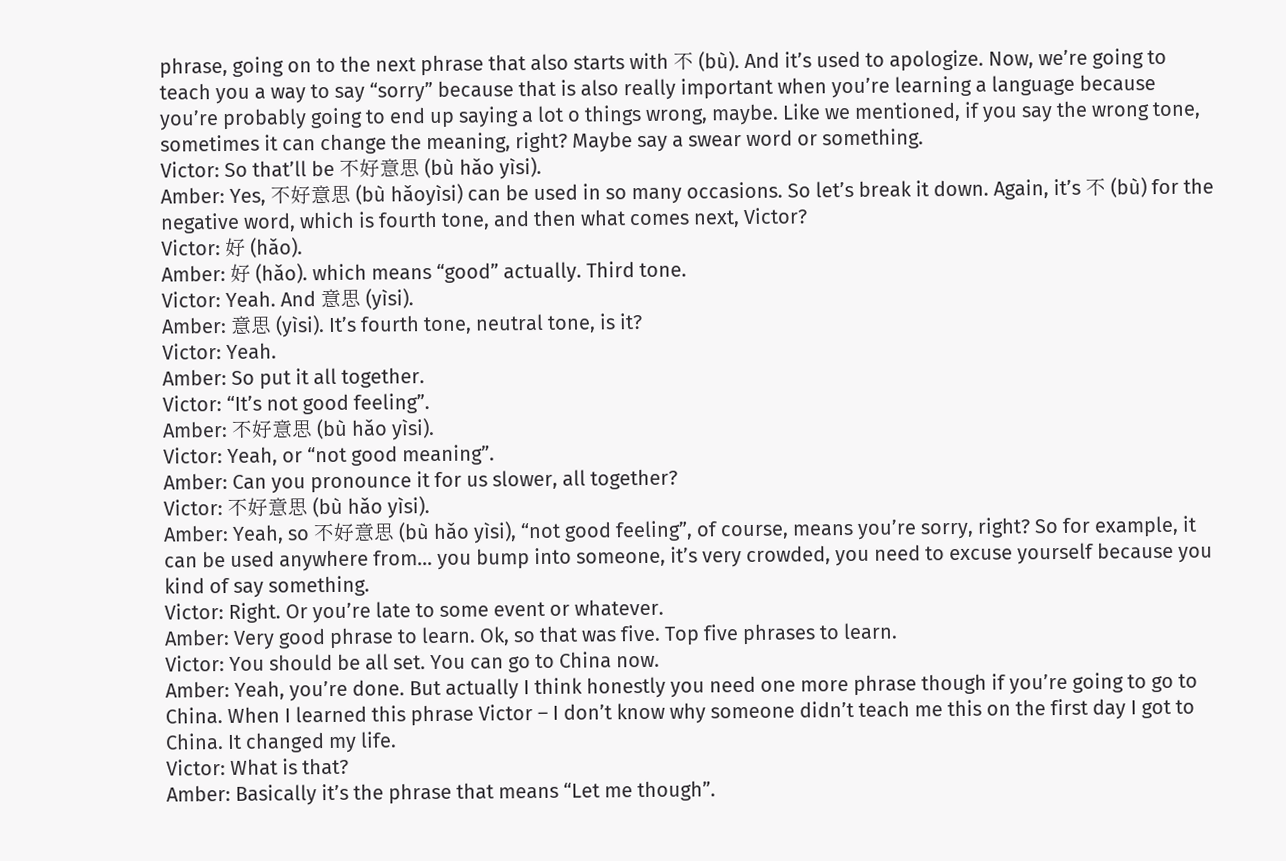phrase, going on to the next phrase that also starts with 不 (bù). And it’s used to apologize. Now, we’re going to teach you a way to say “sorry” because that is also really important when you’re learning a language because you’re probably going to end up saying a lot o things wrong, maybe. Like we mentioned, if you say the wrong tone, sometimes it can change the meaning, right? Maybe say a swear word or something.
Victor: So that’ll be 不好意思 (bù hǎo yìsi).
Amber: Yes, 不好意思 (bù hǎoyìsi) can be used in so many occasions. So let’s break it down. Again, it’s 不 (bù) for the negative word, which is fourth tone, and then what comes next, Victor?
Victor: 好 (hǎo).
Amber: 好 (hǎo). which means “good” actually. Third tone.
Victor: Yeah. And 意思 (yìsi).
Amber: 意思 (yìsi). It’s fourth tone, neutral tone, is it?
Victor: Yeah.
Amber: So put it all together.
Victor: “It’s not good feeling”.
Amber: 不好意思 (bù hǎo yìsi).
Victor: Yeah, or “not good meaning”.
Amber: Can you pronounce it for us slower, all together?
Victor: 不好意思 (bù hǎo yìsi).
Amber: Yeah, so 不好意思 (bù hǎo yìsi), “not good feeling”, of course, means you’re sorry, right? So for example, it can be used anywhere from… you bump into someone, it’s very crowded, you need to excuse yourself because you kind of say something.
Victor: Right. Or you’re late to some event or whatever.
Amber: Very good phrase to learn. Ok, so that was five. Top five phrases to learn.
Victor: You should be all set. You can go to China now.
Amber: Yeah, you’re done. But actually I think honestly you need one more phrase though if you’re going to go to China. When I learned this phrase Victor – I don’t know why someone didn’t teach me this on the first day I got to China. It changed my life.
Victor: What is that?
Amber: Basically it’s the phrase that means “Let me though”.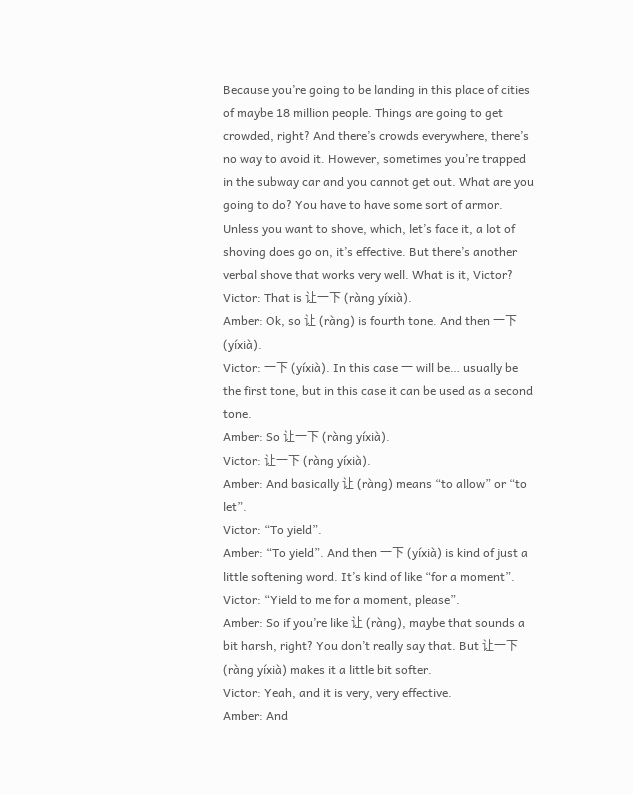Because you’re going to be landing in this place of cities of maybe 18 million people. Things are going to get crowded, right? And there’s crowds everywhere, there’s no way to avoid it. However, sometimes you’re trapped in the subway car and you cannot get out. What are you going to do? You have to have some sort of armor. Unless you want to shove, which, let’s face it, a lot of shoving does go on, it’s effective. But there’s another verbal shove that works very well. What is it, Victor?
Victor: That is 让一下 (ràng yíxià).
Amber: Ok, so 让 (ràng) is fourth tone. And then 一下 (yíxià).
Victor: 一下 (yíxià). In this case 一 will be… usually be the first tone, but in this case it can be used as a second tone.
Amber: So 让一下 (ràng yíxià).
Victor: 让一下 (ràng yíxià).
Amber: And basically 让 (ràng) means “to allow” or “to let”.
Victor: “To yield”.
Amber: “To yield”. And then 一下 (yíxià) is kind of just a little softening word. It’s kind of like “for a moment”.
Victor: “Yield to me for a moment, please”.
Amber: So if you’re like 让 (ràng), maybe that sounds a bit harsh, right? You don’t really say that. But 让一下 (ràng yíxià) makes it a little bit softer.
Victor: Yeah, and it is very, very effective.
Amber: And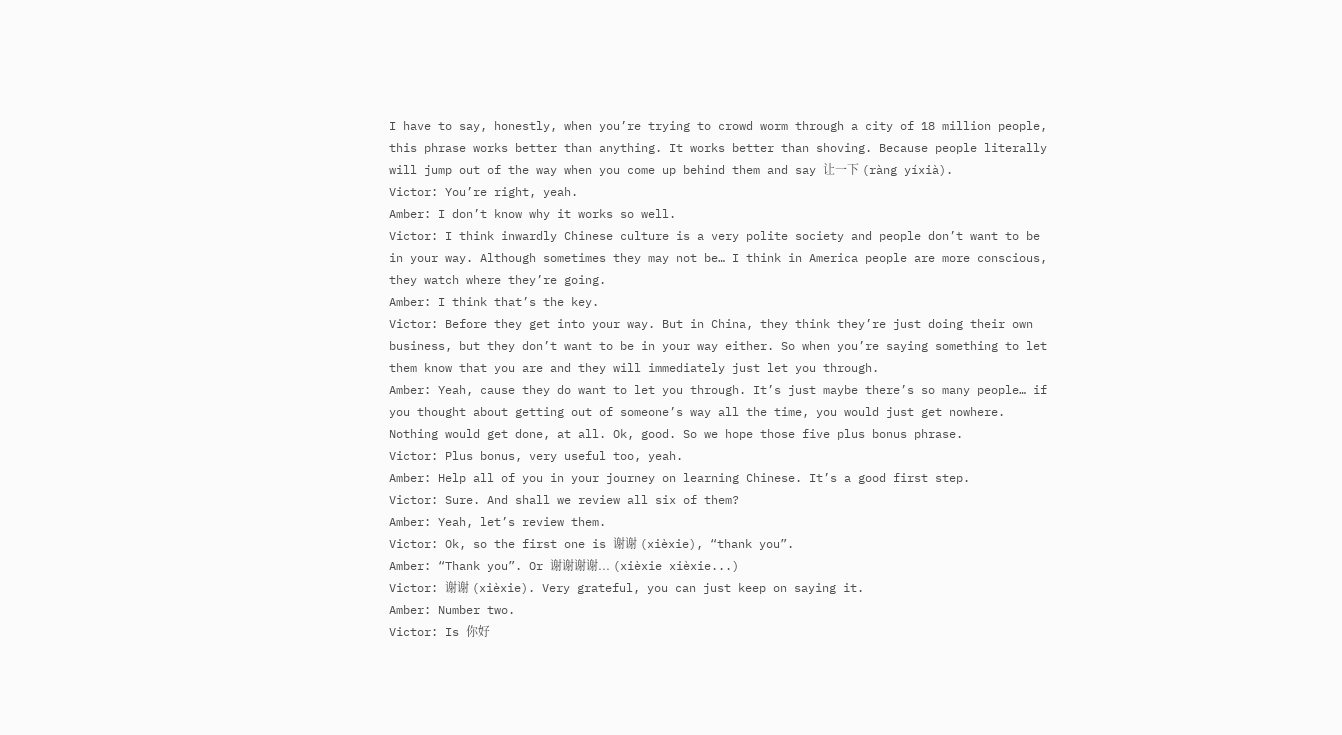I have to say, honestly, when you’re trying to crowd worm through a city of 18 million people, this phrase works better than anything. It works better than shoving. Because people literally will jump out of the way when you come up behind them and say 让一下 (ràng yíxià).
Victor: You’re right, yeah.
Amber: I don’t know why it works so well.
Victor: I think inwardly Chinese culture is a very polite society and people don’t want to be in your way. Although sometimes they may not be… I think in America people are more conscious, they watch where they’re going.
Amber: I think that’s the key.
Victor: Before they get into your way. But in China, they think they’re just doing their own business, but they don’t want to be in your way either. So when you’re saying something to let them know that you are and they will immediately just let you through.
Amber: Yeah, cause they do want to let you through. It’s just maybe there’s so many people… if you thought about getting out of someone’s way all the time, you would just get nowhere. Nothing would get done, at all. Ok, good. So we hope those five plus bonus phrase.
Victor: Plus bonus, very useful too, yeah.
Amber: Help all of you in your journey on learning Chinese. It’s a good first step.
Victor: Sure. And shall we review all six of them?
Amber: Yeah, let’s review them.
Victor: Ok, so the first one is 谢谢 (xièxie), “thank you”.
Amber: “Thank you”. Or 谢谢谢谢... (xièxie xièxie...)
Victor: 谢谢 (xièxie). Very grateful, you can just keep on saying it.
Amber: Number two.
Victor: Is 你好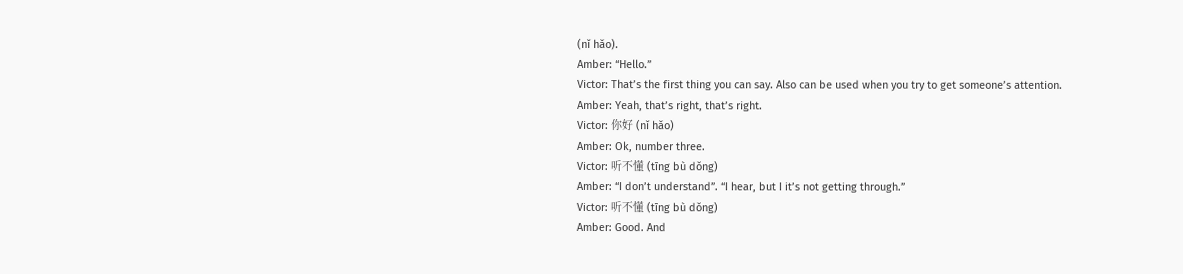(nǐ hǎo).
Amber: “Hello.”
Victor: That’s the first thing you can say. Also can be used when you try to get someone’s attention.
Amber: Yeah, that’s right, that’s right.
Victor: 你好 (nǐ hǎo)
Amber: Ok, number three.
Victor: 听不懂 (tīng bù dǒng)
Amber: “I don’t understand”. “I hear, but I it’s not getting through.”
Victor: 听不懂 (tīng bù dǒng)
Amber: Good. And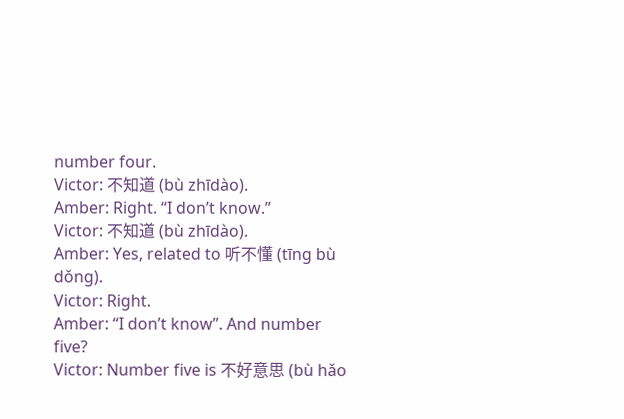number four.
Victor: 不知道 (bù zhīdào).
Amber: Right. “I don’t know.”
Victor: 不知道 (bù zhīdào).
Amber: Yes, related to 听不懂 (tīng bù dǒng).
Victor: Right.
Amber: “I don’t know”. And number five?
Victor: Number five is 不好意思 (bù hǎo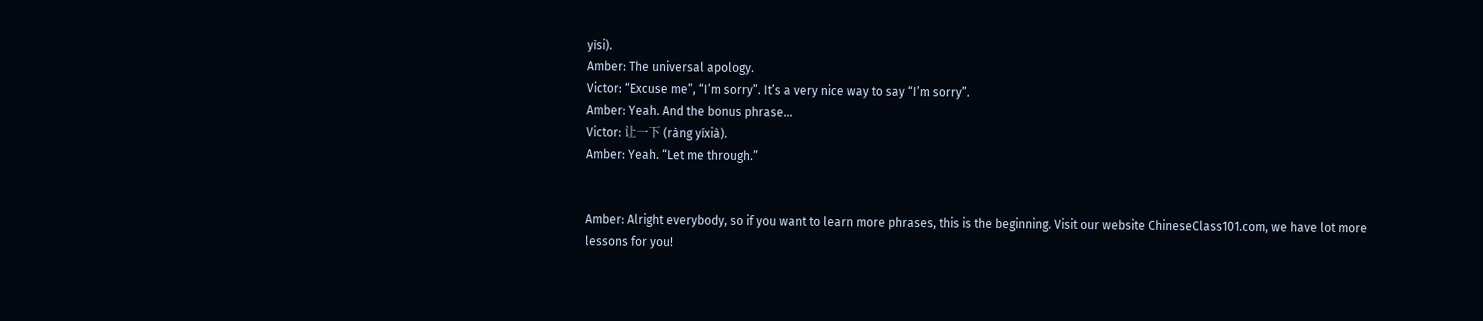yìsi).
Amber: The universal apology.
Victor: “Excuse me”, “I’m sorry”. It’s a very nice way to say “I’m sorry”.
Amber: Yeah. And the bonus phrase…
Victor: 让一下 (ràng yíxià).
Amber: Yeah. “Let me through.”


Amber: Alright everybody, so if you want to learn more phrases, this is the beginning. Visit our website ChineseClass101.com, we have lot more lessons for you!